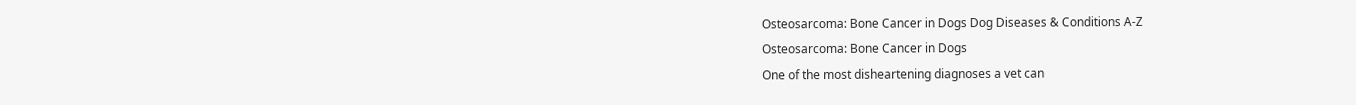Osteosarcoma: Bone Cancer in Dogs Dog Diseases & Conditions A-Z
Osteosarcoma: Bone Cancer in Dogs
One of the most disheartening diagnoses a vet can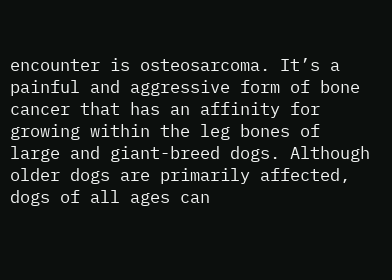encounter is osteosarcoma. It’s a painful and aggressive form of bone cancer that has an affinity for growing within the leg bones of large and giant-breed dogs. Although older dogs are primarily affected, dogs of all ages can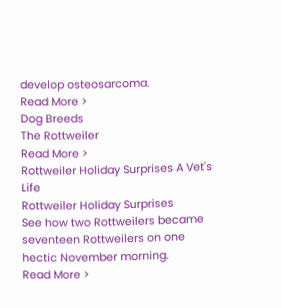develop osteosarcoma.
Read More >
Dog Breeds
The Rottweiler
Read More >
Rottweiler Holiday Surprises A Vet's Life
Rottweiler Holiday Surprises
See how two Rottweilers became seventeen Rottweilers on one hectic November morning.
Read More >